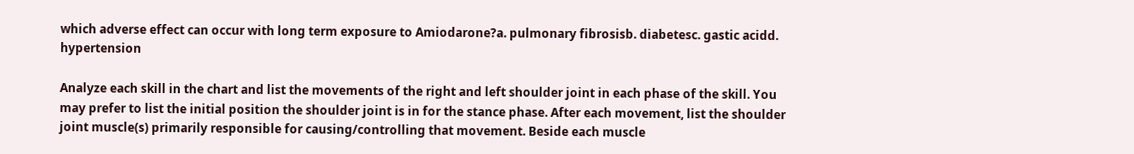which adverse effect can occur with long term exposure to Amiodarone?a. pulmonary fibrosisb. diabetesc. gastic acidd. hypertension

Analyze each skill in the chart and list the movements of the right and left shoulder joint in each phase of the skill. You may prefer to list the initial position the shoulder joint is in for the stance phase. After each movement, list the shoulder joint muscle(s) primarily responsible for causing/controlling that movement. Beside each muscle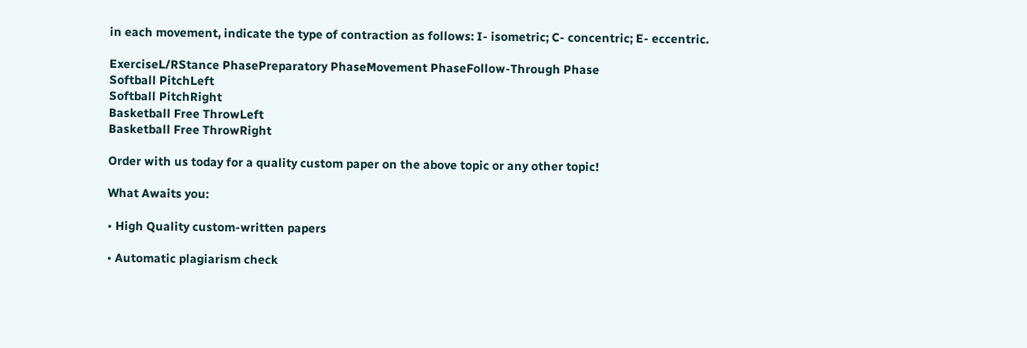in each movement, indicate the type of contraction as follows: I- isometric; C- concentric; E- eccentric.

ExerciseL/RStance PhasePreparatory PhaseMovement PhaseFollow-Through Phase
Softball PitchLeft
Softball PitchRight
Basketball Free ThrowLeft
Basketball Free ThrowRight

Order with us today for a quality custom paper on the above topic or any other topic!

What Awaits you:

• High Quality custom-written papers

• Automatic plagiarism check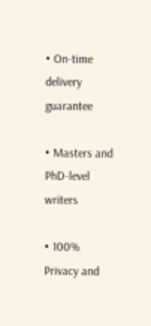• On-time delivery guarantee

• Masters and PhD-level writers

• 100% Privacy and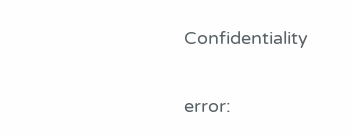Confidentiality

error: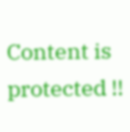Content is protected !!